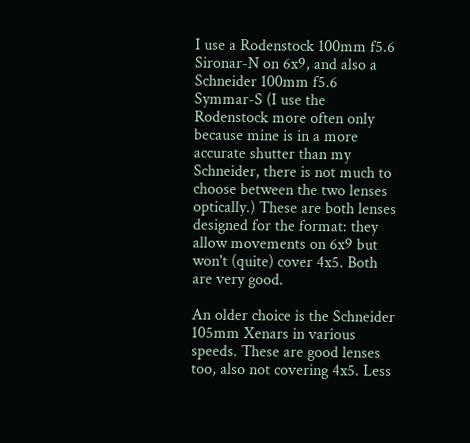I use a Rodenstock 100mm f5.6 Sironar-N on 6x9, and also a Schneider 100mm f5.6 Symmar-S (I use the Rodenstock more often only because mine is in a more accurate shutter than my Schneider, there is not much to choose between the two lenses optically.) These are both lenses designed for the format: they allow movements on 6x9 but won't (quite) cover 4x5. Both are very good.

An older choice is the Schneider 105mm Xenars in various speeds. These are good lenses too, also not covering 4x5. Less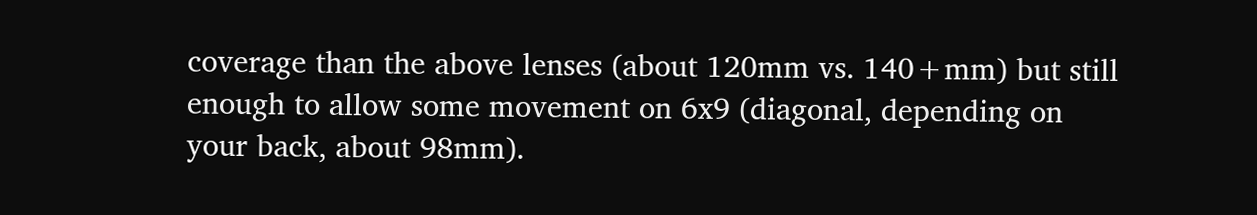coverage than the above lenses (about 120mm vs. 140+mm) but still enough to allow some movement on 6x9 (diagonal, depending on your back, about 98mm).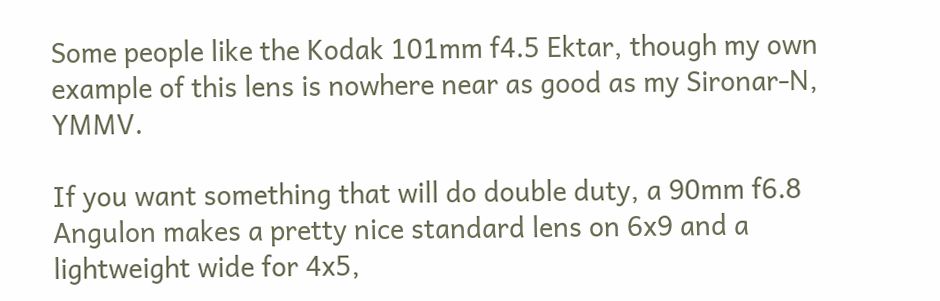Some people like the Kodak 101mm f4.5 Ektar, though my own example of this lens is nowhere near as good as my Sironar-N, YMMV.

If you want something that will do double duty, a 90mm f6.8 Angulon makes a pretty nice standard lens on 6x9 and a lightweight wide for 4x5,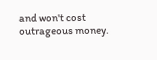and won't cost outrageous money.